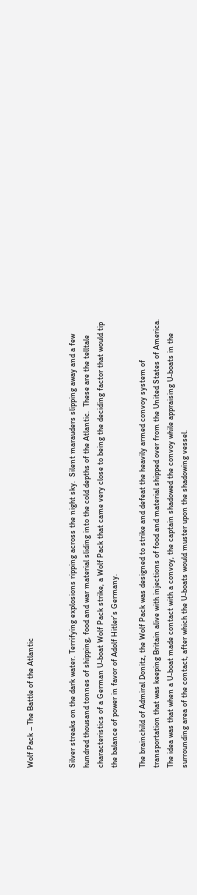Wolf Pack – The Battle of the Atlantic


Silver streaks on the dark water. Terrifying explosions ripping across the night sky.  Silent marauders slipping away and a few hundred thousand tonnes of shipping, food and war material sliding into the cold depths of the Atlantic.  These are the telltale characteristics of a German U-boat Wolf Pack strike, a Wolf Pack that came very close to being the deciding factor that would tip the balance of power in favor of Adolf Hitler’s Germany.

The brainchild of Admiral Donitz, the Wolf Pack was designed to strike and defeat the heavily armed convoy system of transportation that was keeping Britain alive with injections of food and material shipped over from the United States of America.  The idea was that when a U-boat made contact with a convoy, the captain shadowed the convoy while appraising U-boats in the surrounding area of the contact, after which the U-boats would muster upon the shadowing vessel.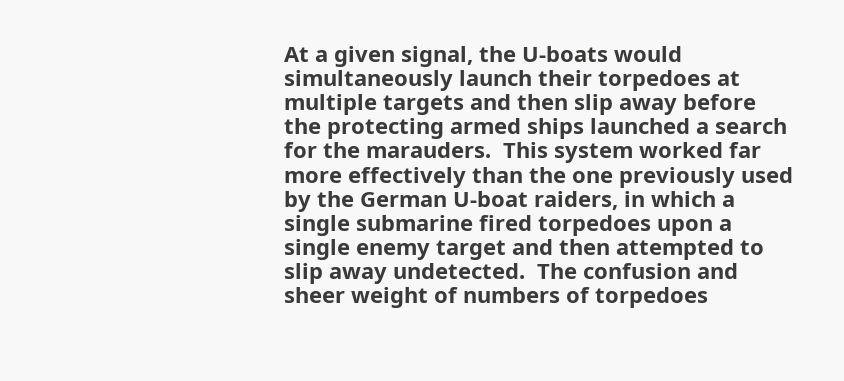At a given signal, the U-boats would simultaneously launch their torpedoes at multiple targets and then slip away before the protecting armed ships launched a search for the marauders.  This system worked far more effectively than the one previously used by the German U-boat raiders, in which a single submarine fired torpedoes upon a single enemy target and then attempted to slip away undetected.  The confusion and sheer weight of numbers of torpedoes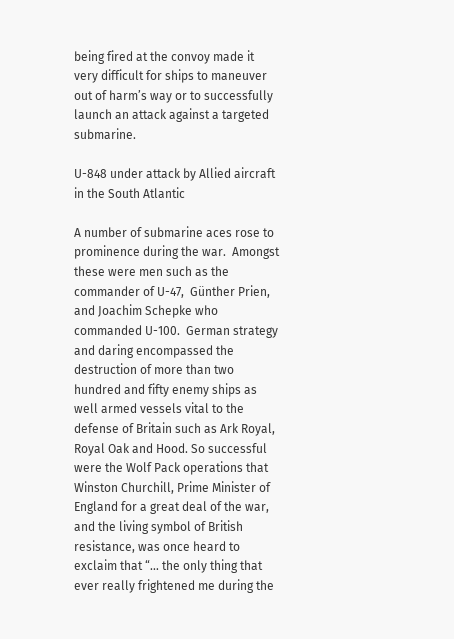being fired at the convoy made it very difficult for ships to maneuver out of harm’s way or to successfully launch an attack against a targeted submarine.

U-848 under attack by Allied aircraft in the South Atlantic

A number of submarine aces rose to prominence during the war.  Amongst these were men such as the commander of U-47,  Günther Prien, and Joachim Schepke who commanded U-100.  German strategy and daring encompassed the destruction of more than two hundred and fifty enemy ships as well armed vessels vital to the defense of Britain such as Ark Royal, Royal Oak and Hood. So successful were the Wolf Pack operations that Winston Churchill, Prime Minister of England for a great deal of the war, and the living symbol of British resistance, was once heard to exclaim that “… the only thing that ever really frightened me during the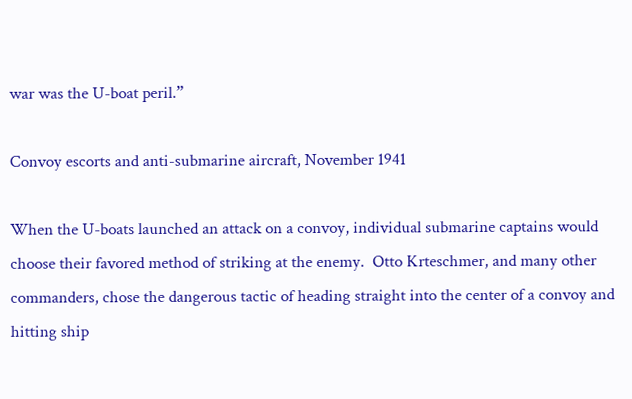war was the U-boat peril.”

Convoy escorts and anti-submarine aircraft, November 1941

When the U-boats launched an attack on a convoy, individual submarine captains would choose their favored method of striking at the enemy.  Otto Krteschmer, and many other commanders, chose the dangerous tactic of heading straight into the center of a convoy and hitting ship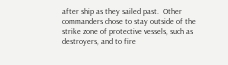after ship as they sailed past.  Other commanders chose to stay outside of the strike zone of protective vessels, such as destroyers, and to fire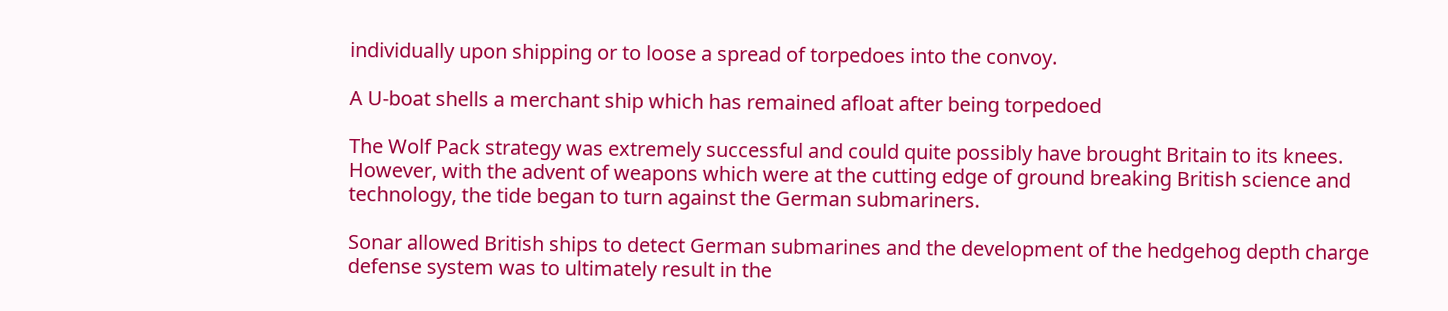individually upon shipping or to loose a spread of torpedoes into the convoy.

A U-boat shells a merchant ship which has remained afloat after being torpedoed

The Wolf Pack strategy was extremely successful and could quite possibly have brought Britain to its knees.  However, with the advent of weapons which were at the cutting edge of ground breaking British science and technology, the tide began to turn against the German submariners.

Sonar allowed British ships to detect German submarines and the development of the hedgehog depth charge defense system was to ultimately result in the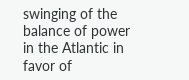swinging of the balance of power in the Atlantic in favor of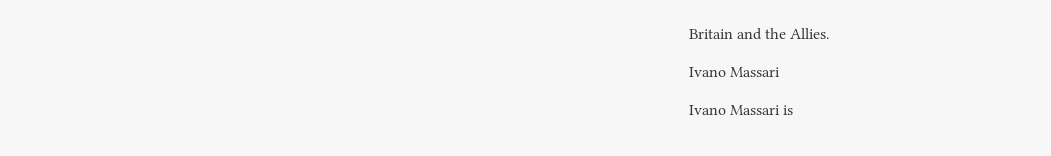Britain and the Allies.

Ivano Massari

Ivano Massari is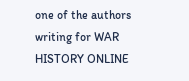one of the authors writing for WAR HISTORY ONLINE